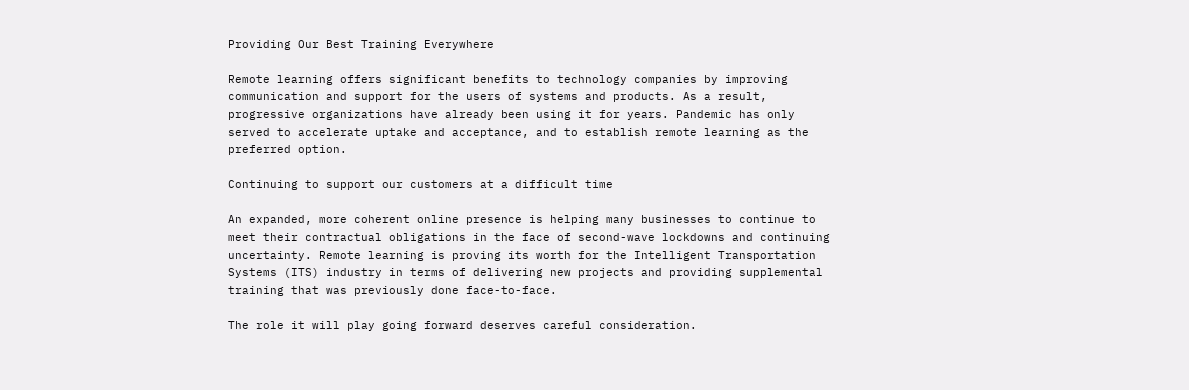Providing Our Best Training Everywhere

Remote learning offers significant benefits to technology companies by improving communication and support for the users of systems and products. As a result, progressive organizations have already been using it for years. Pandemic has only served to accelerate uptake and acceptance, and to establish remote learning as the preferred option.

Continuing to support our customers at a difficult time

An expanded, more coherent online presence is helping many businesses to continue to meet their contractual obligations in the face of second-wave lockdowns and continuing uncertainty. Remote learning is proving its worth for the Intelligent Transportation Systems (ITS) industry in terms of delivering new projects and providing supplemental training that was previously done face-to-face.

The role it will play going forward deserves careful consideration.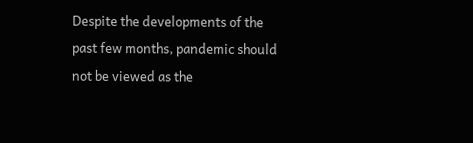Despite the developments of the past few months, pandemic should not be viewed as the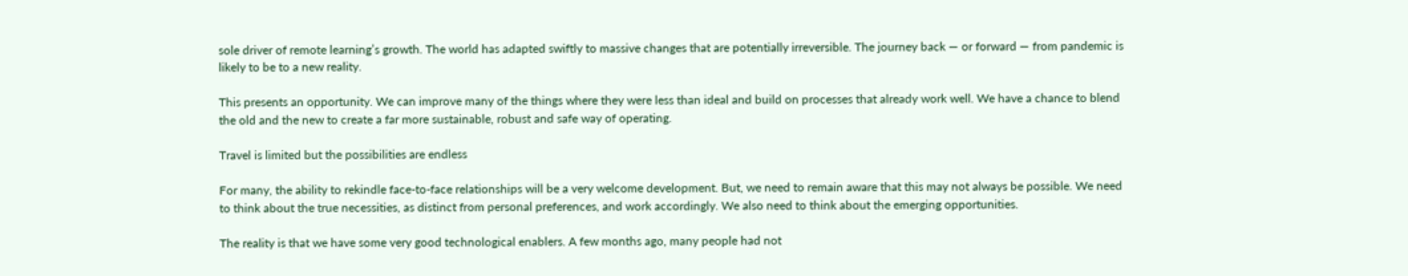sole driver of remote learning’s growth. The world has adapted swiftly to massive changes that are potentially irreversible. The journey back — or forward — from pandemic is likely to be to a new reality.

This presents an opportunity. We can improve many of the things where they were less than ideal and build on processes that already work well. We have a chance to blend the old and the new to create a far more sustainable, robust and safe way of operating.

Travel is limited but the possibilities are endless

For many, the ability to rekindle face-to-face relationships will be a very welcome development. But, we need to remain aware that this may not always be possible. We need to think about the true necessities, as distinct from personal preferences, and work accordingly. We also need to think about the emerging opportunities.

The reality is that we have some very good technological enablers. A few months ago, many people had not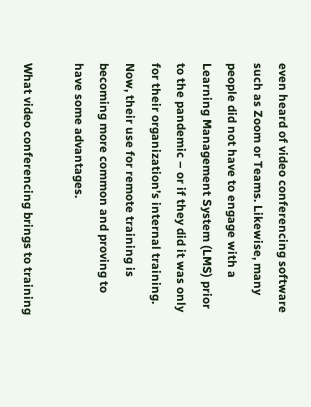even heard of video conferencing software such as Zoom or Teams. Likewise, many people did not have to engage with a Learning Management System (LMS) prior to the pandemic – or if they did it was only for their organization’s internal training. Now, their use for remote training is becoming more common and proving to have some advantages.

What video conferencing brings to training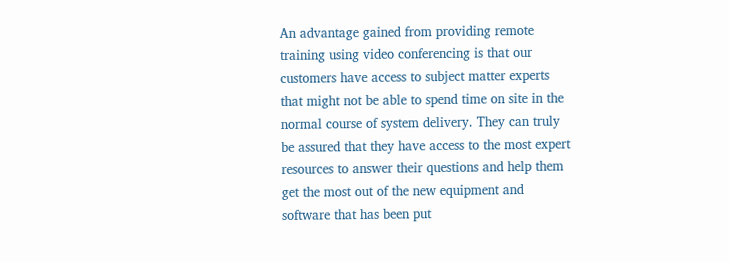An advantage gained from providing remote training using video conferencing is that our customers have access to subject matter experts that might not be able to spend time on site in the normal course of system delivery. They can truly be assured that they have access to the most expert resources to answer their questions and help them get the most out of the new equipment and software that has been put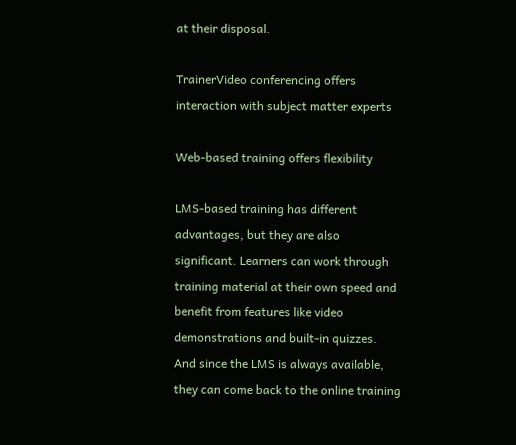at their disposal.

TrainerVideo conferencing offers interaction with subject matter experts

Web-based training offers flexibility

LMS-based training has different advantages, but they are also significant. Learners can work through training material at their own speed and benefit from features like video demonstrations and built-in quizzes. And since the LMS is always available, they can come back to the online training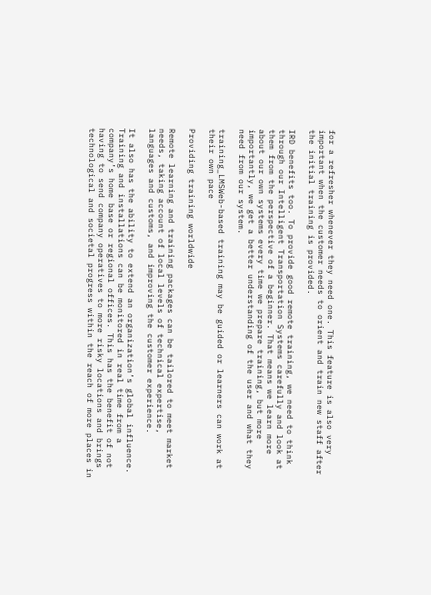for a refresher whenever they need one. This feature is also very important when the customer needs to orient and train new staff after the initial training is provided.

IRD benefits too. To provide good remote training, we need to think through our Intelligent Transportation Systems carefully and look at them from the perspective of a beginner. That means we learn more about our own systems every time we prepare training, but more importantly, we get a better understanding of the user and what they need from our system.

training_LMSWeb-based training may be guided or learners can work at their own pace

Providing training worldwide

Remote learning and training packages can be tailored to meet market needs, taking account of local levels of technical expertise, languages and customs, and improving the customer experience.

It also has the ability to extend an organization’s global influence. Training and installations can be monitored in real time from a company’s home base or regional offices. This has the benefit of not having to send company operatives to more risky locations and brings technological and societal progress within the reach of more places in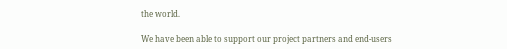the world.

We have been able to support our project partners and end-users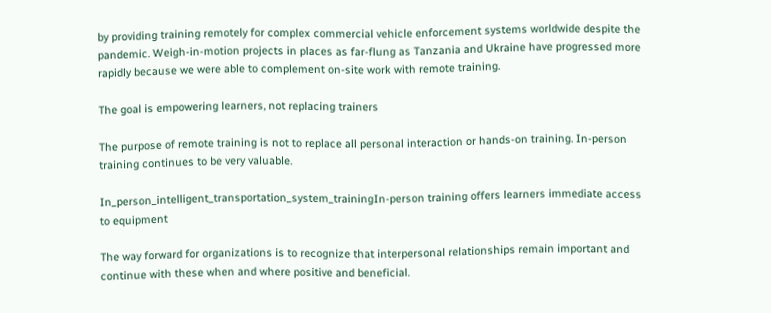by providing training remotely for complex commercial vehicle enforcement systems worldwide despite the pandemic. Weigh-in-motion projects in places as far-flung as Tanzania and Ukraine have progressed more rapidly because we were able to complement on-site work with remote training.

The goal is empowering learners, not replacing trainers

The purpose of remote training is not to replace all personal interaction or hands-on training. In-person training continues to be very valuable.

In_person_intelligent_transportation_system_trainingIn-person training offers learners immediate access to equipment

The way forward for organizations is to recognize that interpersonal relationships remain important and continue with these when and where positive and beneficial.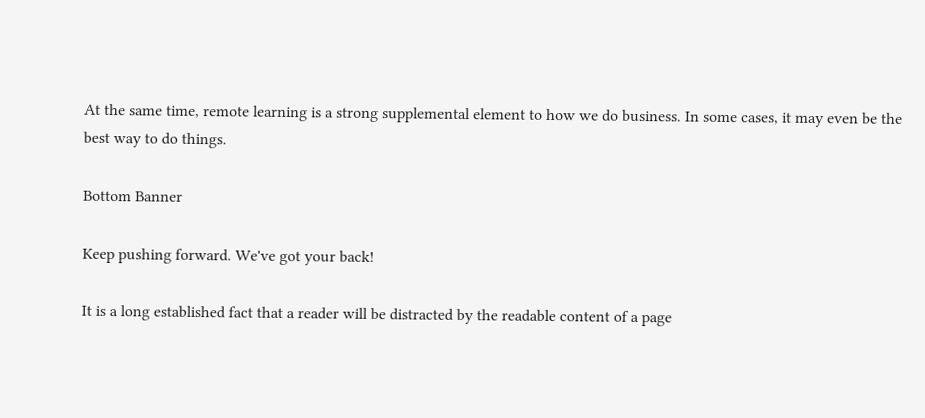At the same time, remote learning is a strong supplemental element to how we do business. In some cases, it may even be the best way to do things.

Bottom Banner

Keep pushing forward. We've got your back!

It is a long established fact that a reader will be distracted by the readable content of a page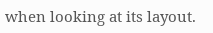when looking at its layout.